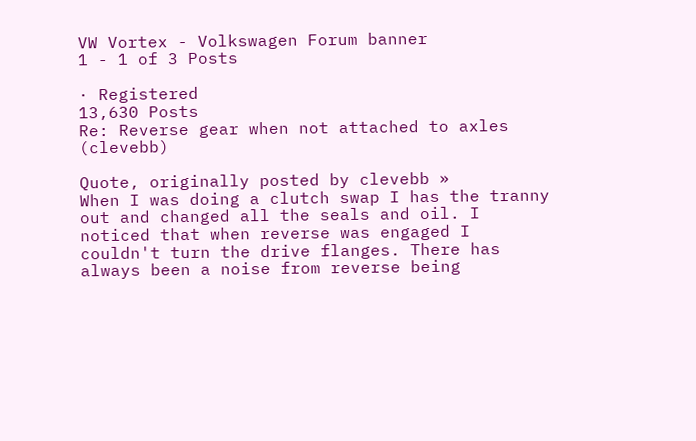VW Vortex - Volkswagen Forum banner
1 - 1 of 3 Posts

· Registered
13,630 Posts
Re: Reverse gear when not attached to axles (clevebb)

Quote, originally posted by clevebb »
When I was doing a clutch swap I has the tranny out and changed all the seals and oil. I noticed that when reverse was engaged I couldn't turn the drive flanges. There has always been a noise from reverse being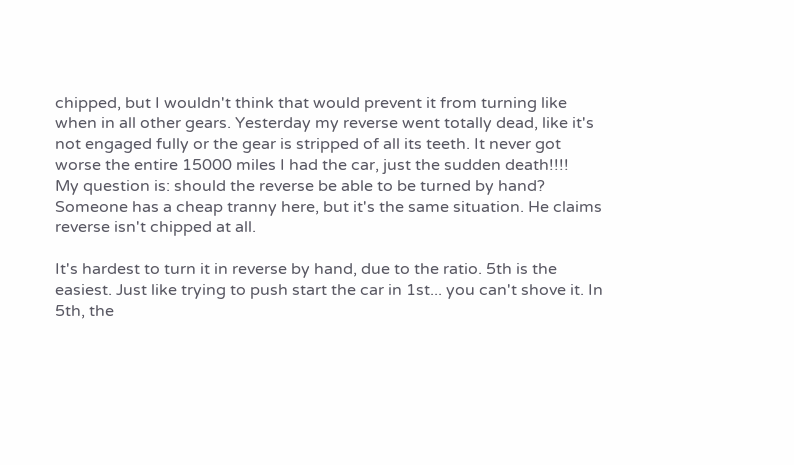chipped, but I wouldn't think that would prevent it from turning like when in all other gears. Yesterday my reverse went totally dead, like it's not engaged fully or the gear is stripped of all its teeth. It never got worse the entire 15000 miles I had the car, just the sudden death!!!!
My question is: should the reverse be able to be turned by hand? Someone has a cheap tranny here, but it's the same situation. He claims reverse isn't chipped at all.

It's hardest to turn it in reverse by hand, due to the ratio. 5th is the easiest. Just like trying to push start the car in 1st... you can't shove it. In 5th, the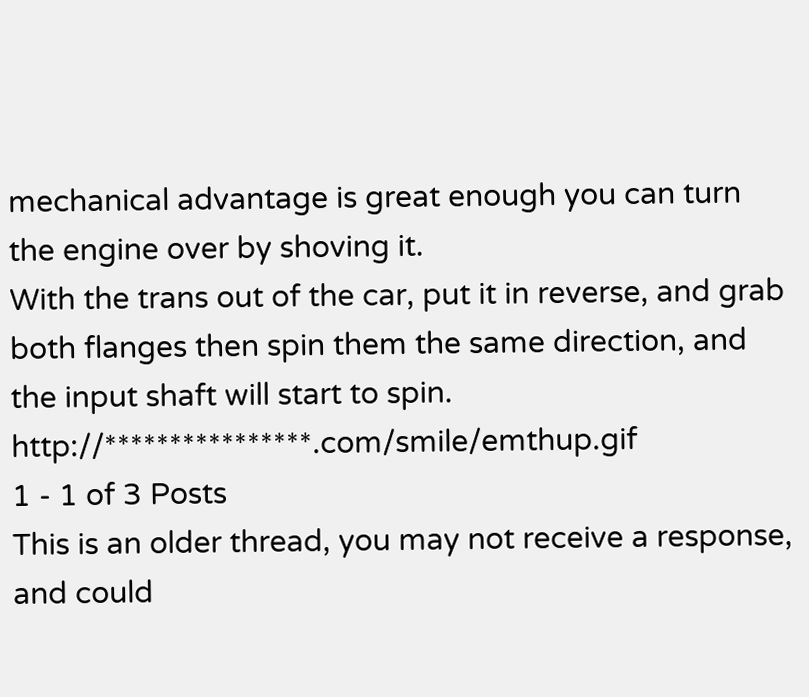mechanical advantage is great enough you can turn the engine over by shoving it.
With the trans out of the car, put it in reverse, and grab both flanges then spin them the same direction, and the input shaft will start to spin. http://****************.com/smile/emthup.gif
1 - 1 of 3 Posts
This is an older thread, you may not receive a response, and could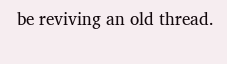be reviving an old thread.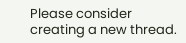Please consider creating a new thread.